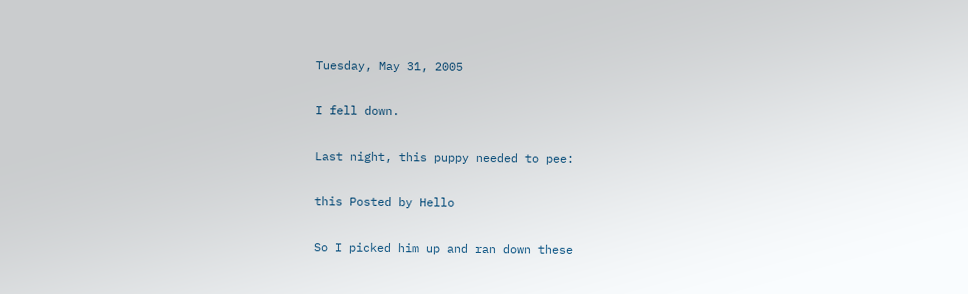Tuesday, May 31, 2005

I fell down.

Last night, this puppy needed to pee:

this Posted by Hello

So I picked him up and ran down these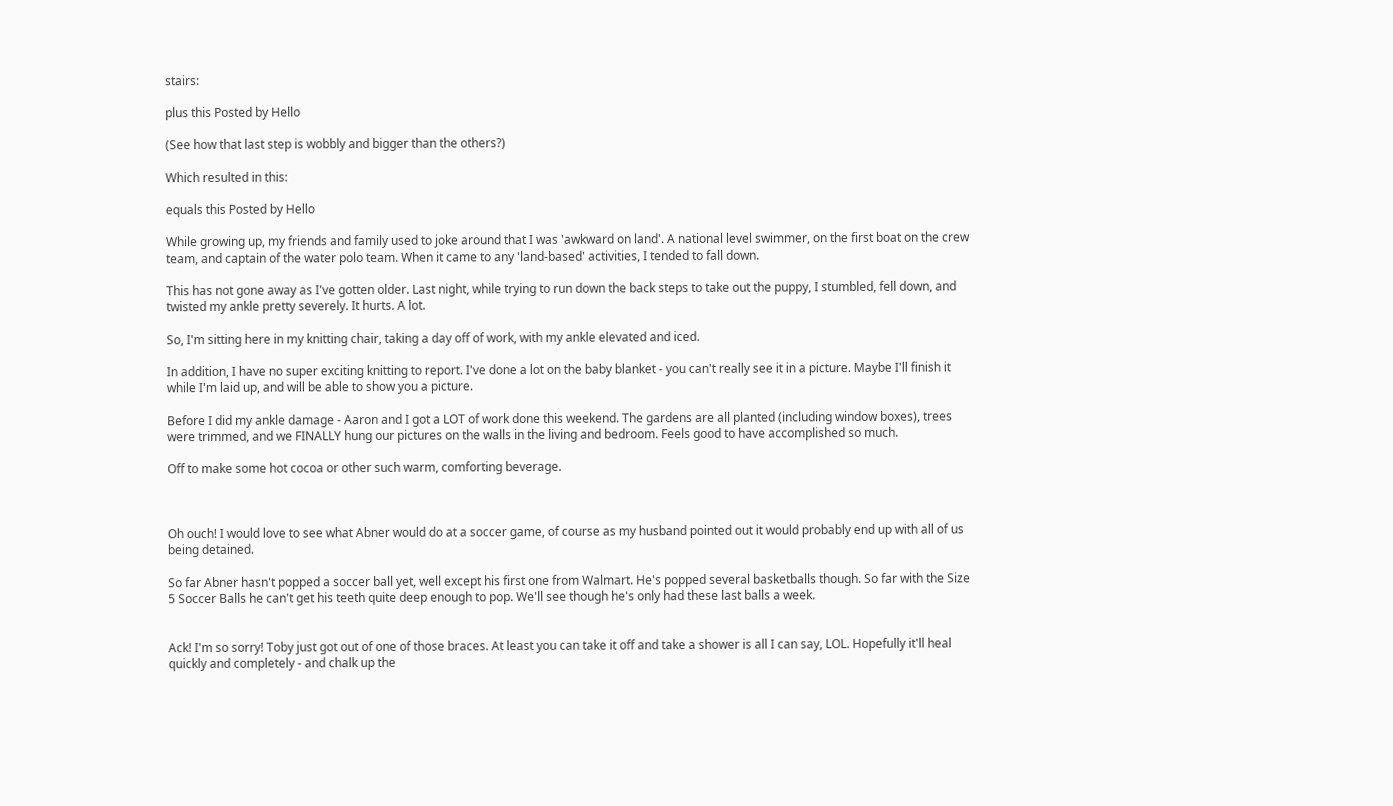stairs:

plus this Posted by Hello

(See how that last step is wobbly and bigger than the others?)

Which resulted in this:

equals this Posted by Hello

While growing up, my friends and family used to joke around that I was 'awkward on land'. A national level swimmer, on the first boat on the crew team, and captain of the water polo team. When it came to any 'land-based' activities, I tended to fall down.

This has not gone away as I've gotten older. Last night, while trying to run down the back steps to take out the puppy, I stumbled, fell down, and twisted my ankle pretty severely. It hurts. A lot.

So, I'm sitting here in my knitting chair, taking a day off of work, with my ankle elevated and iced.

In addition, I have no super exciting knitting to report. I've done a lot on the baby blanket - you can't really see it in a picture. Maybe I'll finish it while I'm laid up, and will be able to show you a picture.

Before I did my ankle damage - Aaron and I got a LOT of work done this weekend. The gardens are all planted (including window boxes), trees were trimmed, and we FINALLY hung our pictures on the walls in the living and bedroom. Feels good to have accomplished so much.

Off to make some hot cocoa or other such warm, comforting beverage.



Oh ouch! I would love to see what Abner would do at a soccer game, of course as my husband pointed out it would probably end up with all of us being detained.

So far Abner hasn't popped a soccer ball yet, well except his first one from Walmart. He's popped several basketballs though. So far with the Size 5 Soccer Balls he can't get his teeth quite deep enough to pop. We'll see though he's only had these last balls a week.


Ack! I'm so sorry! Toby just got out of one of those braces. At least you can take it off and take a shower is all I can say, LOL. Hopefully it'll heal quickly and completely - and chalk up the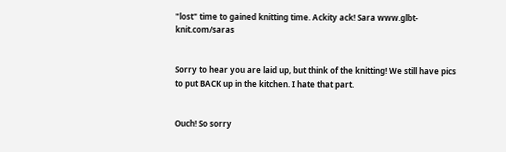"lost" time to gained knitting time. Ackity ack! Sara www.glbt-knit.com/saras


Sorry to hear you are laid up, but think of the knitting! We still have pics to put BACK up in the kitchen. I hate that part.


Ouch! So sorry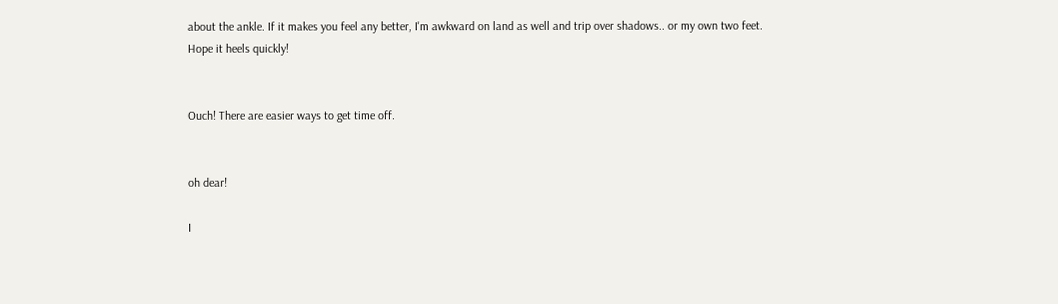about the ankle. If it makes you feel any better, I'm awkward on land as well and trip over shadows.. or my own two feet. Hope it heels quickly!


Ouch! There are easier ways to get time off.


oh dear!

I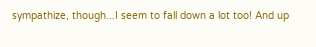sympathize, though...I seem to fall down a lot too! And up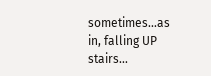sometimes...as in, falling UP stairs...